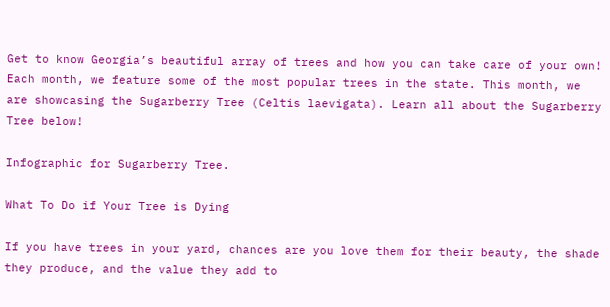Get to know Georgia’s beautiful array of trees and how you can take care of your own! Each month, we feature some of the most popular trees in the state. This month, we are showcasing the Sugarberry Tree (Celtis laevigata). Learn all about the Sugarberry Tree below!

Infographic for Sugarberry Tree.

What To Do if Your Tree is Dying

If you have trees in your yard, chances are you love them for their beauty, the shade they produce, and the value they add to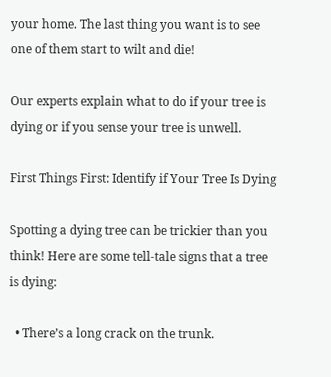your home. The last thing you want is to see one of them start to wilt and die!

Our experts explain what to do if your tree is dying or if you sense your tree is unwell.

First Things First: Identify if Your Tree Is Dying

Spotting a dying tree can be trickier than you think! Here are some tell-tale signs that a tree is dying:

  • There’s a long crack on the trunk.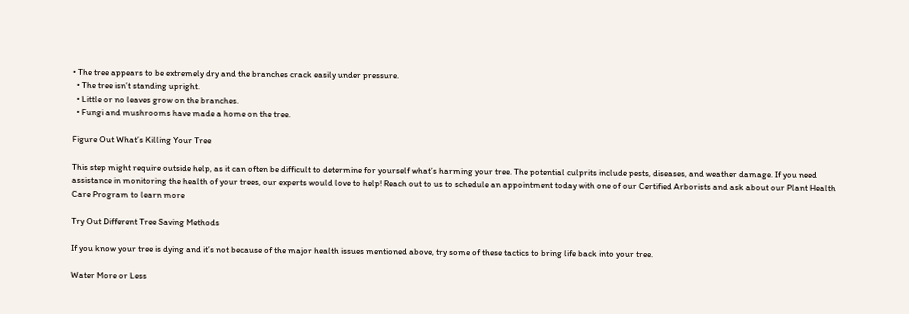• The tree appears to be extremely dry and the branches crack easily under pressure.
  • The tree isn’t standing upright.
  • Little or no leaves grow on the branches.
  • Fungi and mushrooms have made a home on the tree.

Figure Out What’s Killing Your Tree

This step might require outside help, as it can often be difficult to determine for yourself what’s harming your tree. The potential culprits include pests, diseases, and weather damage. If you need assistance in monitoring the health of your trees, our experts would love to help! Reach out to us to schedule an appointment today with one of our Certified Arborists and ask about our Plant Health Care Program to learn more

Try Out Different Tree Saving Methods

If you know your tree is dying and it’s not because of the major health issues mentioned above, try some of these tactics to bring life back into your tree.

Water More or Less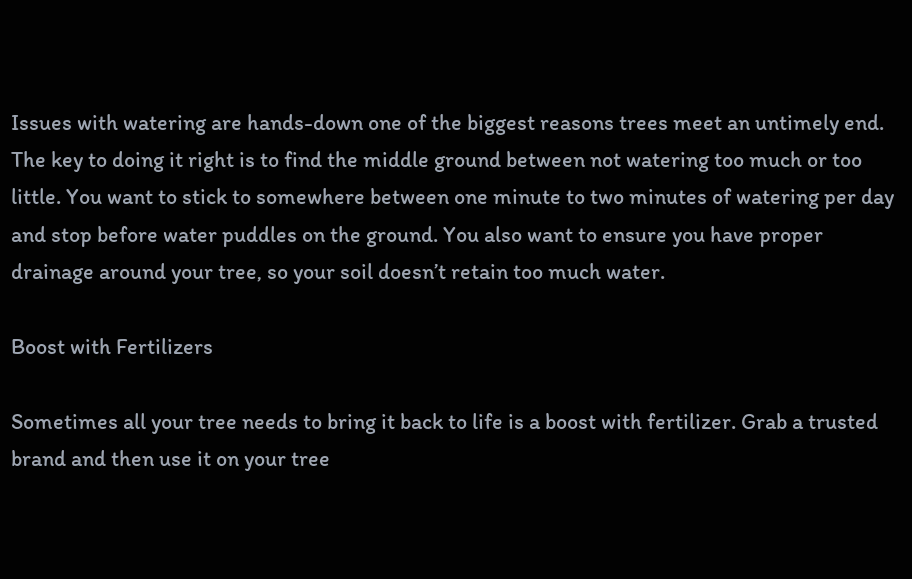Issues with watering are hands-down one of the biggest reasons trees meet an untimely end. The key to doing it right is to find the middle ground between not watering too much or too little. You want to stick to somewhere between one minute to two minutes of watering per day and stop before water puddles on the ground. You also want to ensure you have proper drainage around your tree, so your soil doesn’t retain too much water.

Boost with Fertilizers

Sometimes all your tree needs to bring it back to life is a boost with fertilizer. Grab a trusted brand and then use it on your tree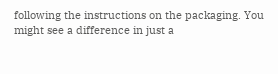following the instructions on the packaging. You might see a difference in just a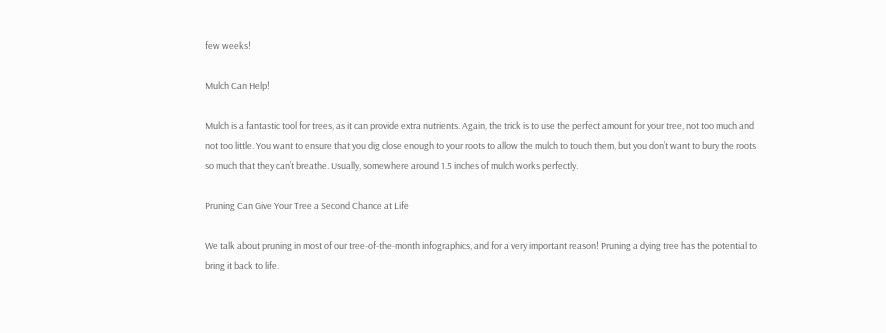few weeks!

Mulch Can Help!

Mulch is a fantastic tool for trees, as it can provide extra nutrients. Again, the trick is to use the perfect amount for your tree, not too much and not too little. You want to ensure that you dig close enough to your roots to allow the mulch to touch them, but you don’t want to bury the roots so much that they can’t breathe. Usually, somewhere around 1.5 inches of mulch works perfectly.

Pruning Can Give Your Tree a Second Chance at Life

We talk about pruning in most of our tree-of-the-month infographics, and for a very important reason! Pruning a dying tree has the potential to bring it back to life.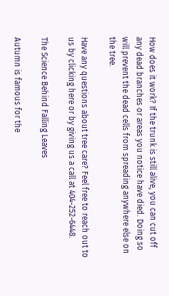How does it work? If the trunk is still alive, you can cut off any dead branches or areas you notice have died. Doing so will prevent the dead cells from spreading anywhere else on the tree.

Have any questions about tree care? Feel free to reach out to us by clicking here or by giving us a call at 404-252-6448.

The Science Behind Falling Leaves

Autumn is famous for the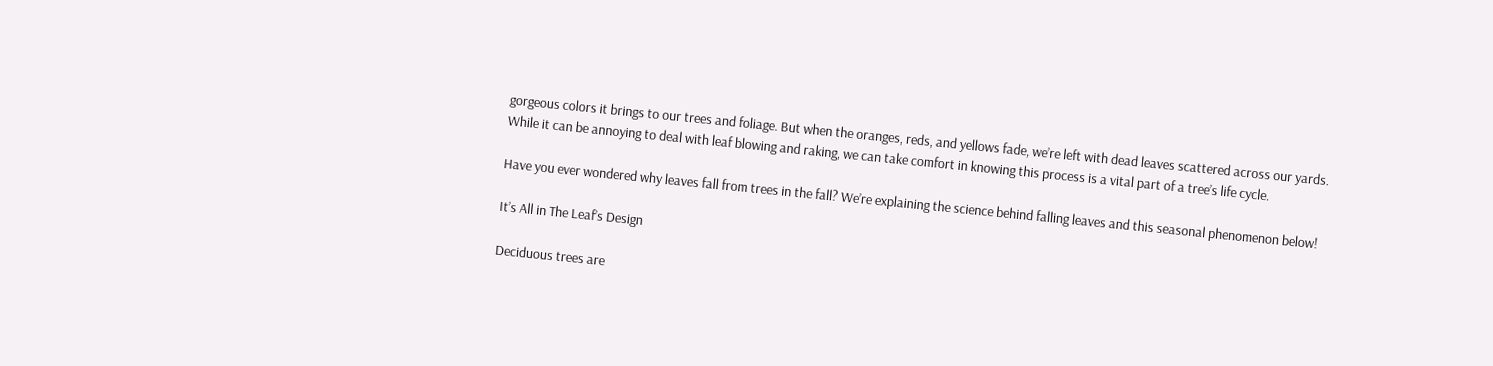gorgeous colors it brings to our trees and foliage. But when the oranges, reds, and yellows fade, we’re left with dead leaves scattered across our yards. While it can be annoying to deal with leaf blowing and raking, we can take comfort in knowing this process is a vital part of a tree’s life cycle.

Have you ever wondered why leaves fall from trees in the fall? We’re explaining the science behind falling leaves and this seasonal phenomenon below!

It’s All in The Leaf’s Design

Deciduous trees are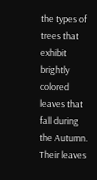the types of trees that exhibit brightly colored leaves that fall during the Autumn. Their leaves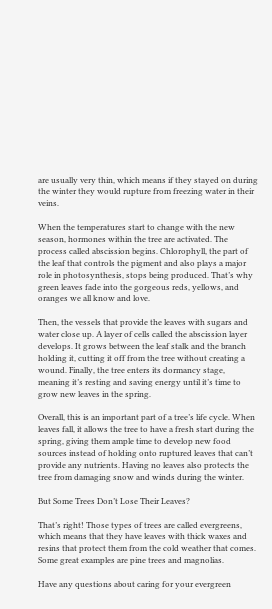are usually very thin, which means if they stayed on during the winter they would rupture from freezing water in their veins.

When the temperatures start to change with the new season, hormones within the tree are activated. The process called abscission begins. Chlorophyll, the part of the leaf that controls the pigment and also plays a major role in photosynthesis, stops being produced. That’s why green leaves fade into the gorgeous reds, yellows, and oranges we all know and love.

Then, the vessels that provide the leaves with sugars and water close up. A layer of cells called the abscission layer develops. It grows between the leaf stalk and the branch holding it, cutting it off from the tree without creating a wound. Finally, the tree enters its dormancy stage, meaning it’s resting and saving energy until it’s time to grow new leaves in the spring.

Overall, this is an important part of a tree’s life cycle. When leaves fall, it allows the tree to have a fresh start during the spring, giving them ample time to develop new food sources instead of holding onto ruptured leaves that can’t provide any nutrients. Having no leaves also protects the tree from damaging snow and winds during the winter.

But Some Trees Don’t Lose Their Leaves?

That’s right! Those types of trees are called evergreens, which means that they have leaves with thick waxes and resins that protect them from the cold weather that comes. Some great examples are pine trees and magnolias.

Have any questions about caring for your evergreen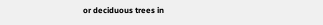or deciduous trees in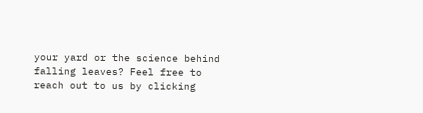your yard or the science behind falling leaves? Feel free to reach out to us by clicking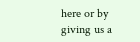here or by giving us a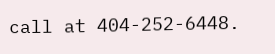call at 404-252-6448.